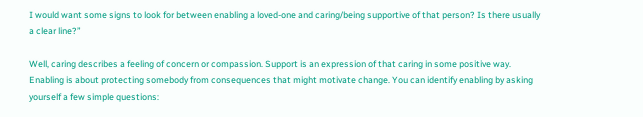I would want some signs to look for between enabling a loved-one and caring/being supportive of that person? Is there usually a clear line?”

Well, caring describes a feeling of concern or compassion. Support is an expression of that caring in some positive way. Enabling is about protecting somebody from consequences that might motivate change. You can identify enabling by asking yourself a few simple questions: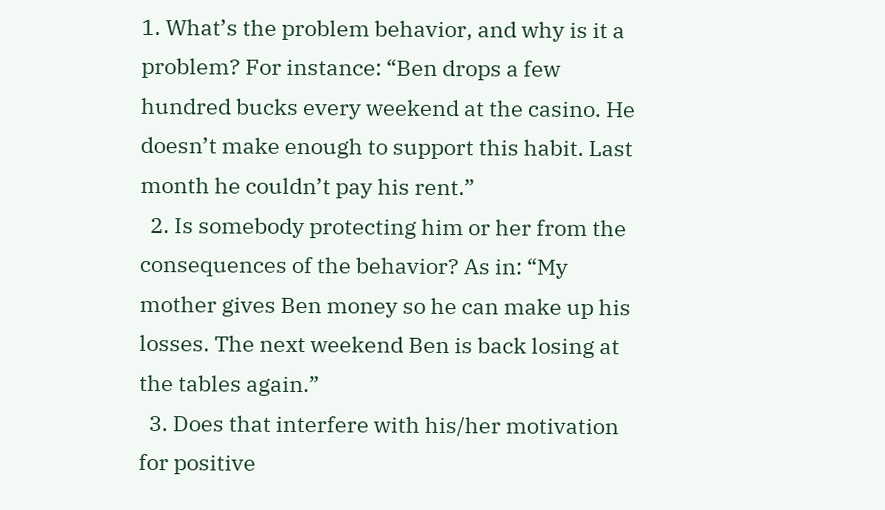1. What’s the problem behavior, and why is it a problem? For instance: “Ben drops a few hundred bucks every weekend at the casino. He doesn’t make enough to support this habit. Last month he couldn’t pay his rent.”
  2. Is somebody protecting him or her from the consequences of the behavior? As in: “My mother gives Ben money so he can make up his losses. The next weekend Ben is back losing at the tables again.”
  3. Does that interfere with his/her motivation for positive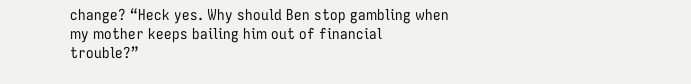change? “Heck yes. Why should Ben stop gambling when my mother keeps bailing him out of financial trouble?”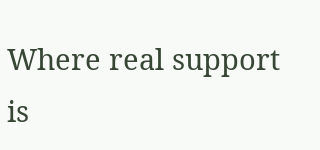Where real support is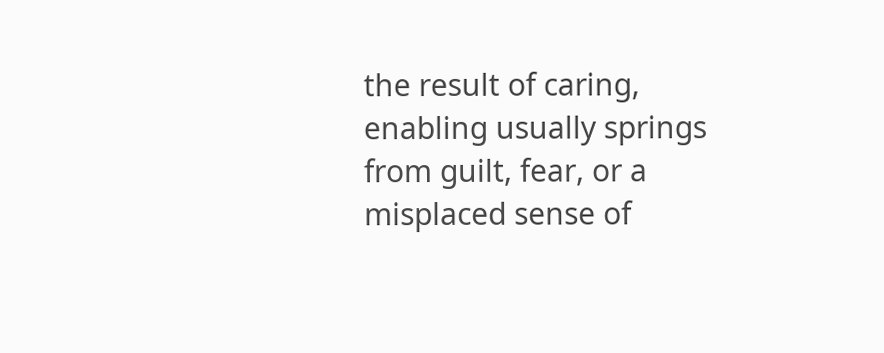the result of caring, enabling usually springs from guilt, fear, or a misplaced sense of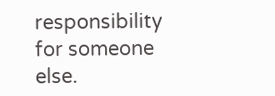responsibility for someone else.